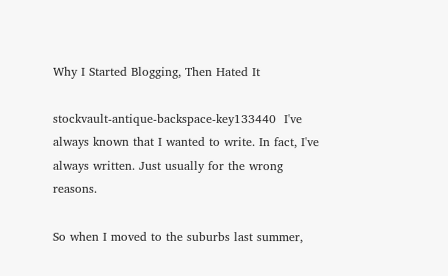Why I Started Blogging, Then Hated It

stockvault-antique-backspace-key133440  I've always known that I wanted to write. In fact, I've always written. Just usually for the wrong reasons.

So when I moved to the suburbs last summer,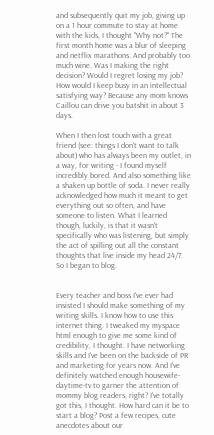and subsequently quit my job, giving up on a 1 hour commute to stay at home with the kids, I thought "Why not?" The first month home was a blur of sleeping and netflix marathons. And probably too much wine. Was I making the right decision? Would I regret losing my job? How would I keep busy in an intellectual satisfying way? Because any mom knows Caillou can drive you batshit in about 3 days.

When I then lost touch with a great friend (see: things I don't want to talk about) who has always been my outlet, in a way, for writing - I found myself incredibly bored. And also something like a shaken up bottle of soda. I never really acknowledged how much it meant to get everything out so often, and have someone to listen. What I learned though, luckily, is that it wasn't specifically who was listening, but simply the act of spilling out all the constant thoughts that live inside my head 24/7. So I began to blog.


Every teacher and boss I've ever had insisted I should make something of my writing skills. I know how to use this internet thing. I tweaked my myspace html enough to give me some kind of credibility, I thought. I have networking skills and I've been on the backside of PR and marketing for years now. And I've definitely watched enough housewife-daytime-tv to garner the attention of mommy blog readers, right? I've totally got this, I thought. How hard can it be to start a blog? Post a few recipes, cute anecdotes about our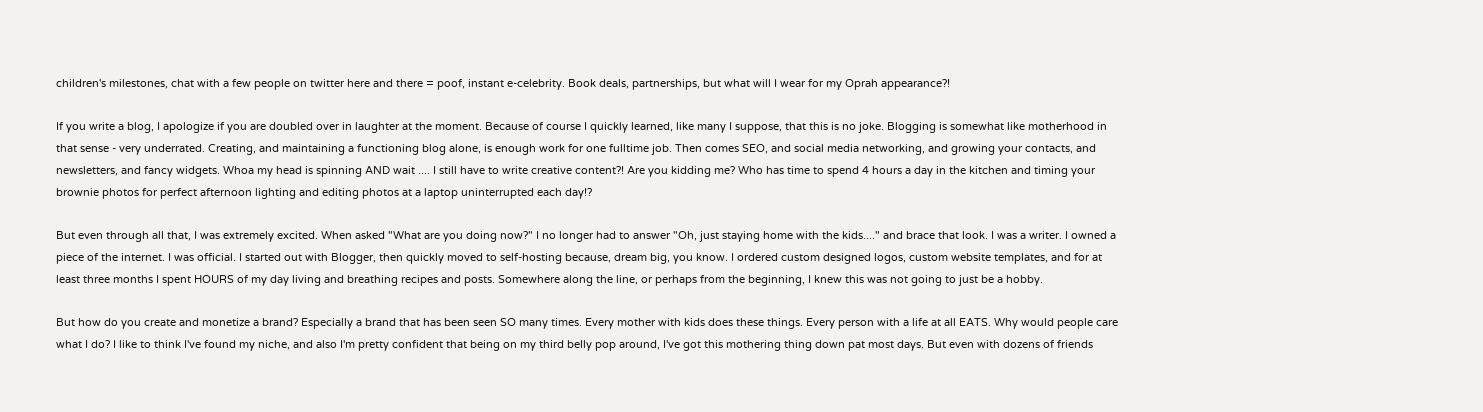children's milestones, chat with a few people on twitter here and there = poof, instant e-celebrity. Book deals, partnerships, but what will I wear for my Oprah appearance?!

If you write a blog, I apologize if you are doubled over in laughter at the moment. Because of course I quickly learned, like many I suppose, that this is no joke. Blogging is somewhat like motherhood in that sense - very underrated. Creating, and maintaining a functioning blog alone, is enough work for one fulltime job. Then comes SEO, and social media networking, and growing your contacts, and newsletters, and fancy widgets. Whoa my head is spinning AND wait .... I still have to write creative content?! Are you kidding me? Who has time to spend 4 hours a day in the kitchen and timing your brownie photos for perfect afternoon lighting and editing photos at a laptop uninterrupted each day!?

But even through all that, I was extremely excited. When asked "What are you doing now?" I no longer had to answer "Oh, just staying home with the kids...." and brace that look. I was a writer. I owned a piece of the internet. I was official. I started out with Blogger, then quickly moved to self-hosting because, dream big, you know. I ordered custom designed logos, custom website templates, and for at least three months I spent HOURS of my day living and breathing recipes and posts. Somewhere along the line, or perhaps from the beginning, I knew this was not going to just be a hobby.

But how do you create and monetize a brand? Especially a brand that has been seen SO many times. Every mother with kids does these things. Every person with a life at all EATS. Why would people care what I do? I like to think I've found my niche, and also I'm pretty confident that being on my third belly pop around, I've got this mothering thing down pat most days. But even with dozens of friends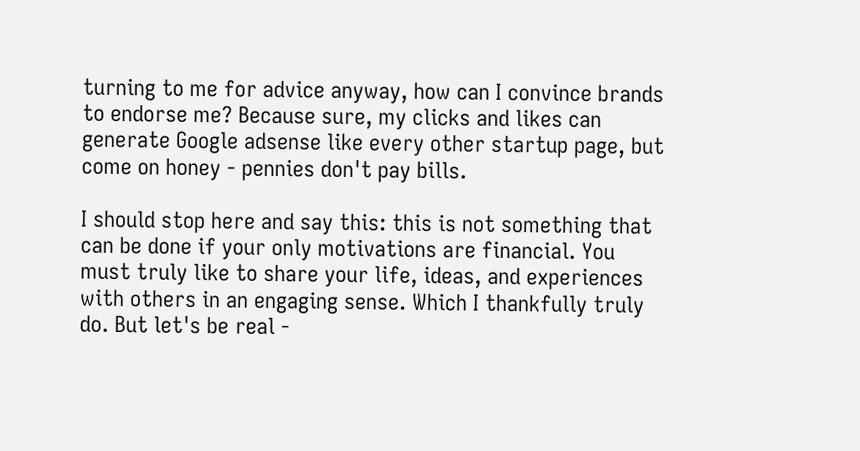turning to me for advice anyway, how can I convince brands to endorse me? Because sure, my clicks and likes can generate Google adsense like every other startup page, but come on honey - pennies don't pay bills.

I should stop here and say this: this is not something that can be done if your only motivations are financial. You must truly like to share your life, ideas, and experiences with others in an engaging sense. Which I thankfully truly do. But let's be real -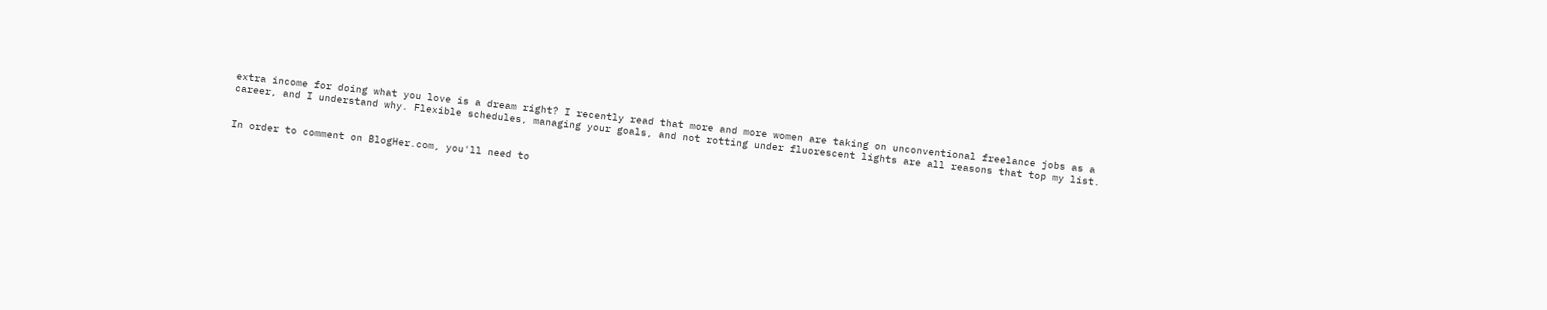extra income for doing what you love is a dream right? I recently read that more and more women are taking on unconventional freelance jobs as a career, and I understand why. Flexible schedules, managing your goals, and not rotting under fluorescent lights are all reasons that top my list.


In order to comment on BlogHer.com, you'll need to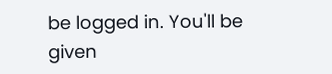be logged in. You'll be given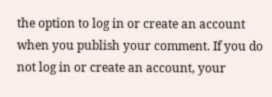the option to log in or create an account when you publish your comment. If you do not log in or create an account, your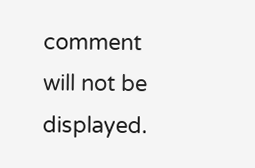comment will not be displayed.